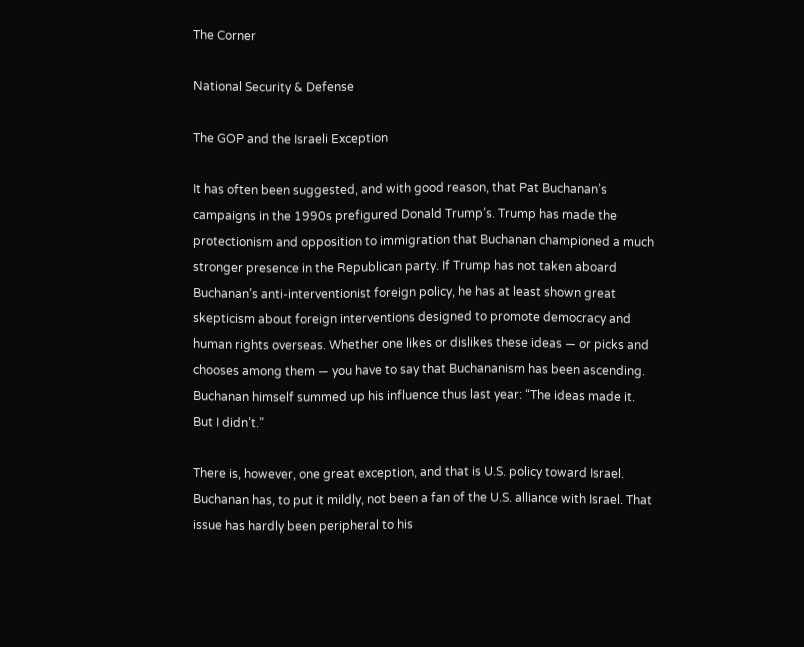The Corner

National Security & Defense

The GOP and the Israeli Exception

It has often been suggested, and with good reason, that Pat Buchanan’s campaigns in the 1990s prefigured Donald Trump’s. Trump has made the protectionism and opposition to immigration that Buchanan championed a much stronger presence in the Republican party. If Trump has not taken aboard Buchanan’s anti-interventionist foreign policy, he has at least shown great skepticism about foreign interventions designed to promote democracy and human rights overseas. Whether one likes or dislikes these ideas — or picks and chooses among them — you have to say that Buchananism has been ascending. Buchanan himself summed up his influence thus last year: “The ideas made it. But I didn’t.”

There is, however, one great exception, and that is U.S. policy toward Israel. Buchanan has, to put it mildly, not been a fan of the U.S. alliance with Israel. That issue has hardly been peripheral to his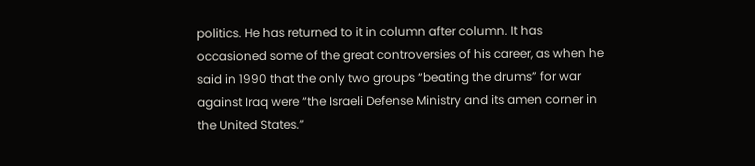politics. He has returned to it in column after column. It has occasioned some of the great controversies of his career, as when he said in 1990 that the only two groups “beating the drums” for war against Iraq were “the Israeli Defense Ministry and its amen corner in the United States.”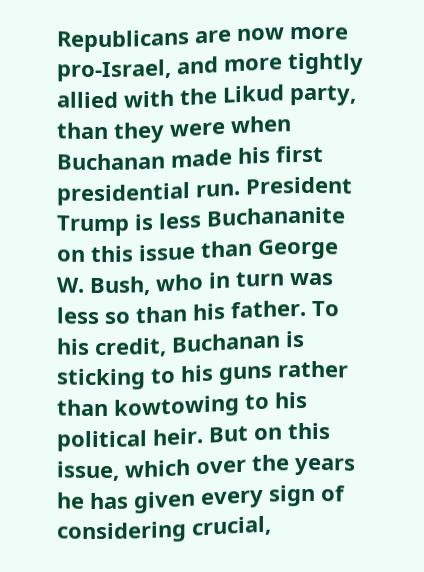Republicans are now more pro-Israel, and more tightly allied with the Likud party, than they were when Buchanan made his first presidential run. President Trump is less Buchananite on this issue than George W. Bush, who in turn was less so than his father. To his credit, Buchanan is sticking to his guns rather than kowtowing to his political heir. But on this issue, which over the years he has given every sign of considering crucial,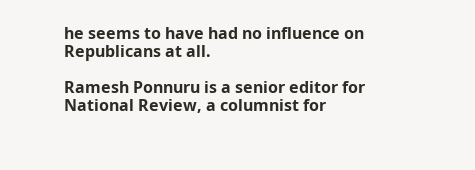he seems to have had no influence on Republicans at all.

Ramesh Ponnuru is a senior editor for National Review, a columnist for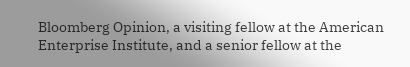Bloomberg Opinion, a visiting fellow at the American Enterprise Institute, and a senior fellow at the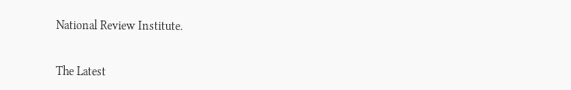National Review Institute.


The Latest